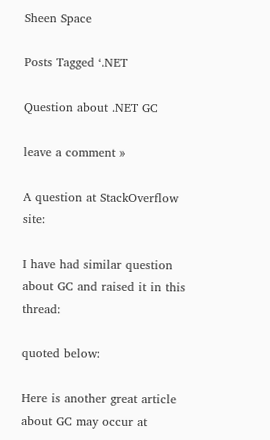Sheen Space

Posts Tagged ‘.NET

Question about .NET GC

leave a comment »

A question at StackOverflow site:

I have had similar question about GC and raised it in this thread:

quoted below:

Here is another great article about GC may occur at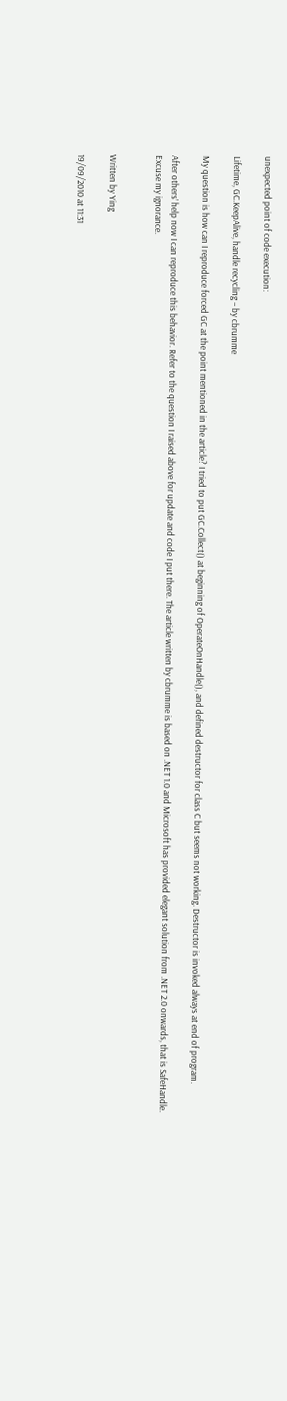unexpected point of code execution:

Lifetime, GC.KeepAlive, handle recycling – by cbrumme

My question is how can I reproduce forced GC at the point mentioned in the article? I tried to put GC.Collect() at beginning of OperateOnHandle(), and defined destructor for class C but seems not working. Destructor is invoked always at end of program.

After others’ help now I can reproduce this behavior. Refer to the question I raised above for update and code I put there. The article written by cbrumme is based on .NET 1.0 and Microsoft has provided elegant solution from .NET 2.0 onwards, that is SafeHandle. Excuse my ignorance.


Written by Ying

19/09/2010 at 11:31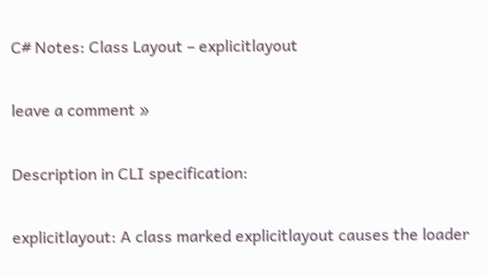C# Notes: Class Layout – explicitlayout

leave a comment »

Description in CLI specification:

explicitlayout: A class marked explicitlayout causes the loader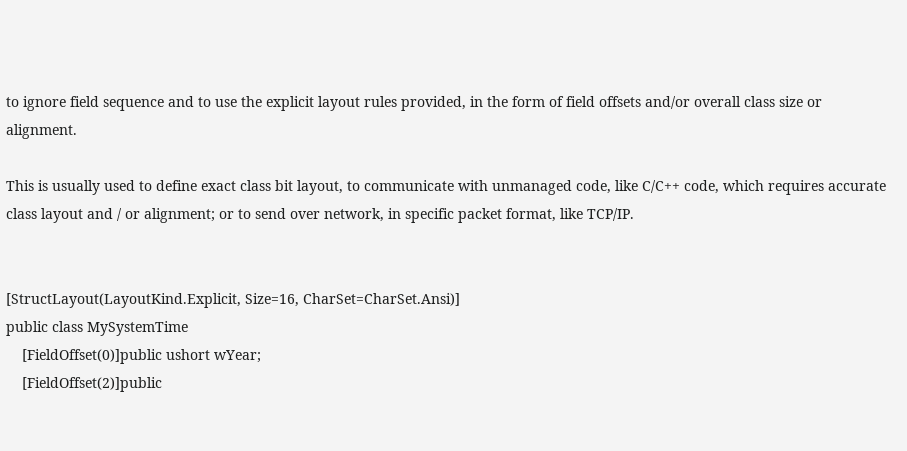to ignore field sequence and to use the explicit layout rules provided, in the form of field offsets and/or overall class size or alignment.

This is usually used to define exact class bit layout, to communicate with unmanaged code, like C/C++ code, which requires accurate class layout and / or alignment; or to send over network, in specific packet format, like TCP/IP.


[StructLayout(LayoutKind.Explicit, Size=16, CharSet=CharSet.Ansi)]
public class MySystemTime
    [FieldOffset(0)]public ushort wYear;
    [FieldOffset(2)]public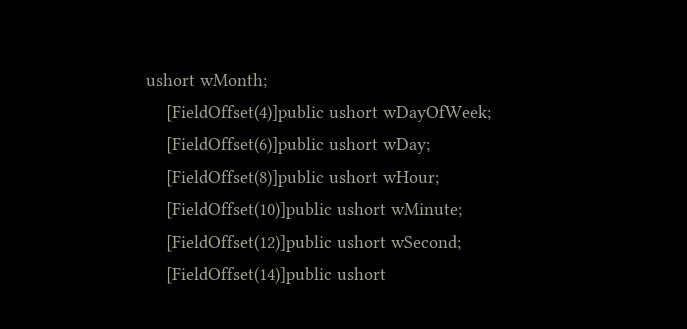ushort wMonth;
    [FieldOffset(4)]public ushort wDayOfWeek;
    [FieldOffset(6)]public ushort wDay;
    [FieldOffset(8)]public ushort wHour;
    [FieldOffset(10)]public ushort wMinute;
    [FieldOffset(12)]public ushort wSecond;
    [FieldOffset(14)]public ushort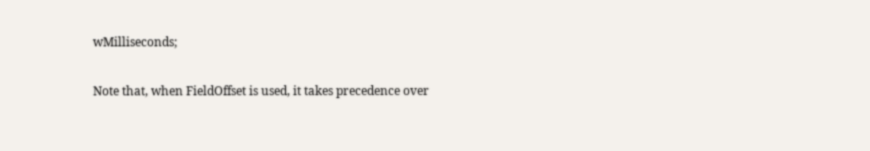wMilliseconds;

Note that, when FieldOffset is used, it takes precedence over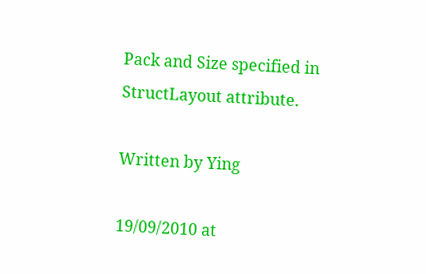Pack and Size specified in StructLayout attribute.

Written by Ying

19/09/2010 at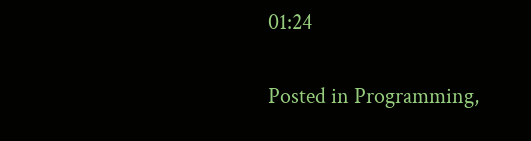01:24

Posted in Programming,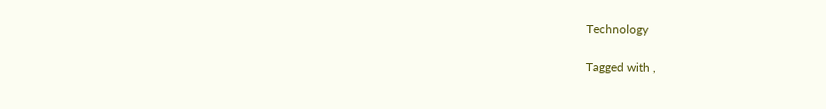Technology

Tagged with ,